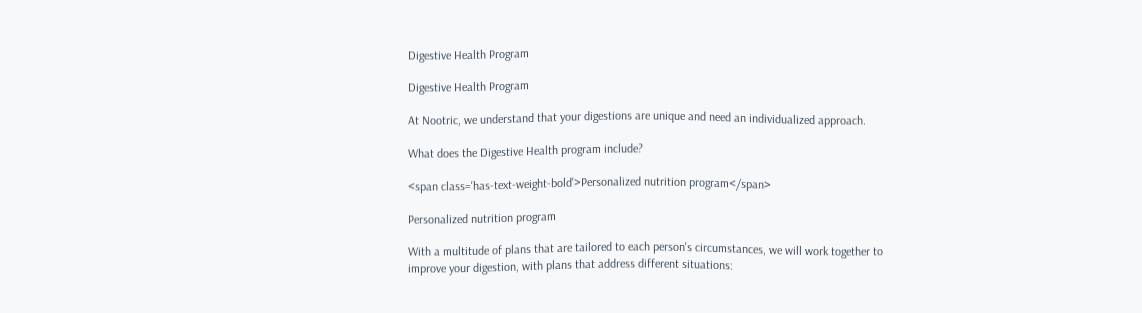Digestive Health Program

Digestive Health Program

At Nootric, we understand that your digestions are unique and need an individualized approach.

What does the Digestive Health program include?

<span class='has-text-weight-bold'>Personalized nutrition program</span>

Personalized nutrition program

With a multitude of plans that are tailored to each person's circumstances, we will work together to improve your digestion, with plans that address different situations: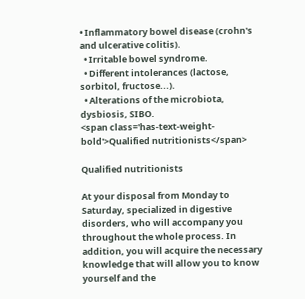• Inflammatory bowel disease (crohn's and ulcerative colitis).
  • Irritable bowel syndrome.
  • Different intolerances (lactose, sorbitol, fructose...).
  • Alterations of the microbiota, dysbiosis, SIBO.
<span class='has-text-weight-bold'>Qualified nutritionists</span>

Qualified nutritionists

At your disposal from Monday to Saturday, specialized in digestive disorders, who will accompany you throughout the whole process. In addition, you will acquire the necessary knowledge that will allow you to know yourself and the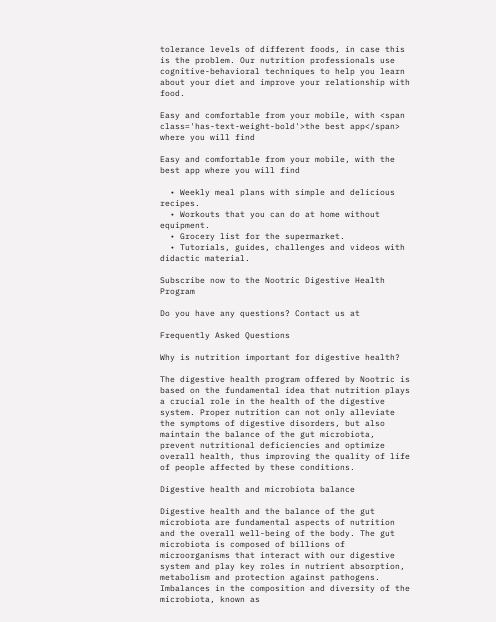tolerance levels of different foods, in case this is the problem. Our nutrition professionals use cognitive-behavioral techniques to help you learn about your diet and improve your relationship with food.

Easy and comfortable from your mobile, with <span class='has-text-weight-bold'>the best app</span> where you will find

Easy and comfortable from your mobile, with the best app where you will find

  • Weekly meal plans with simple and delicious recipes.
  • Workouts that you can do at home without equipment.
  • Grocery list for the supermarket.
  • Tutorials, guides, challenges and videos with didactic material.

Subscribe now to the Nootric Digestive Health Program

Do you have any questions? Contact us at

Frequently Asked Questions

Why is nutrition important for digestive health?

The digestive health program offered by Nootric is based on the fundamental idea that nutrition plays a crucial role in the health of the digestive system. Proper nutrition can not only alleviate the symptoms of digestive disorders, but also maintain the balance of the gut microbiota, prevent nutritional deficiencies and optimize overall health, thus improving the quality of life of people affected by these conditions.

Digestive health and microbiota balance

Digestive health and the balance of the gut microbiota are fundamental aspects of nutrition and the overall well-being of the body. The gut microbiota is composed of billions of microorganisms that interact with our digestive system and play key roles in nutrient absorption, metabolism and protection against pathogens. Imbalances in the composition and diversity of the microbiota, known as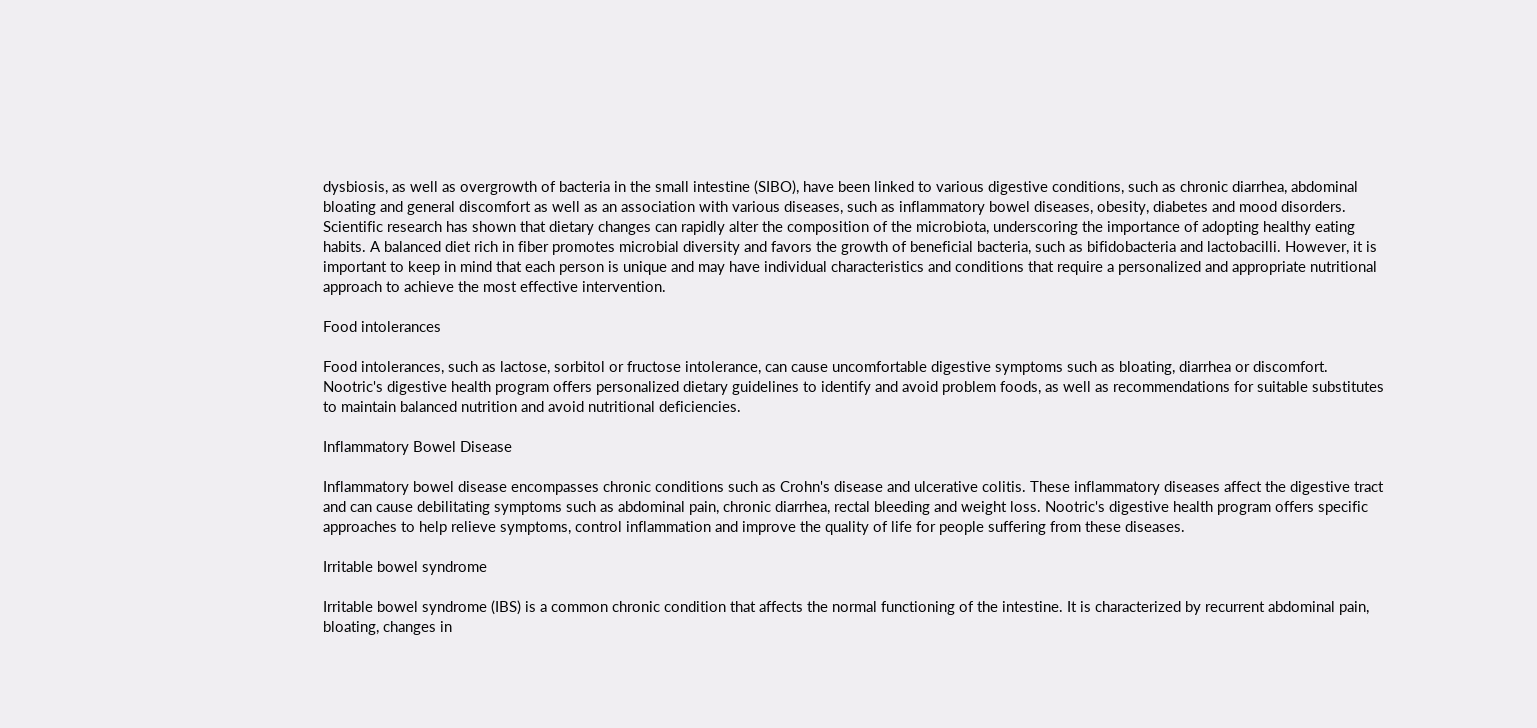dysbiosis, as well as overgrowth of bacteria in the small intestine (SIBO), have been linked to various digestive conditions, such as chronic diarrhea, abdominal bloating and general discomfort as well as an association with various diseases, such as inflammatory bowel diseases, obesity, diabetes and mood disorders.
Scientific research has shown that dietary changes can rapidly alter the composition of the microbiota, underscoring the importance of adopting healthy eating habits. A balanced diet rich in fiber promotes microbial diversity and favors the growth of beneficial bacteria, such as bifidobacteria and lactobacilli. However, it is important to keep in mind that each person is unique and may have individual characteristics and conditions that require a personalized and appropriate nutritional approach to achieve the most effective intervention.

Food intolerances

Food intolerances, such as lactose, sorbitol or fructose intolerance, can cause uncomfortable digestive symptoms such as bloating, diarrhea or discomfort. Nootric's digestive health program offers personalized dietary guidelines to identify and avoid problem foods, as well as recommendations for suitable substitutes to maintain balanced nutrition and avoid nutritional deficiencies.

Inflammatory Bowel Disease

Inflammatory bowel disease encompasses chronic conditions such as Crohn's disease and ulcerative colitis. These inflammatory diseases affect the digestive tract and can cause debilitating symptoms such as abdominal pain, chronic diarrhea, rectal bleeding and weight loss. Nootric's digestive health program offers specific approaches to help relieve symptoms, control inflammation and improve the quality of life for people suffering from these diseases.

Irritable bowel syndrome

Irritable bowel syndrome (IBS) is a common chronic condition that affects the normal functioning of the intestine. It is characterized by recurrent abdominal pain, bloating, changes in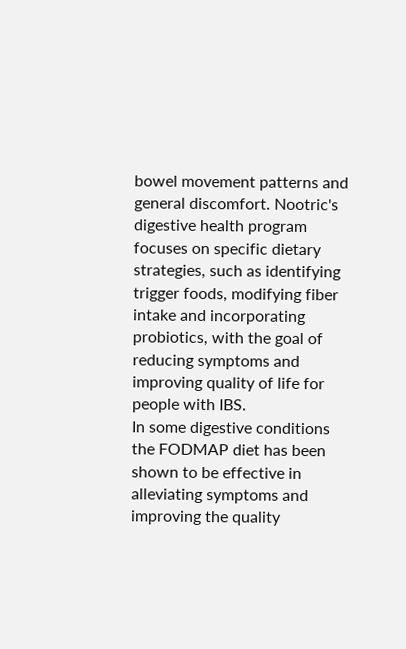bowel movement patterns and general discomfort. Nootric's digestive health program focuses on specific dietary strategies, such as identifying trigger foods, modifying fiber intake and incorporating probiotics, with the goal of reducing symptoms and improving quality of life for people with IBS.
In some digestive conditions the FODMAP diet has been shown to be effective in alleviating symptoms and improving the quality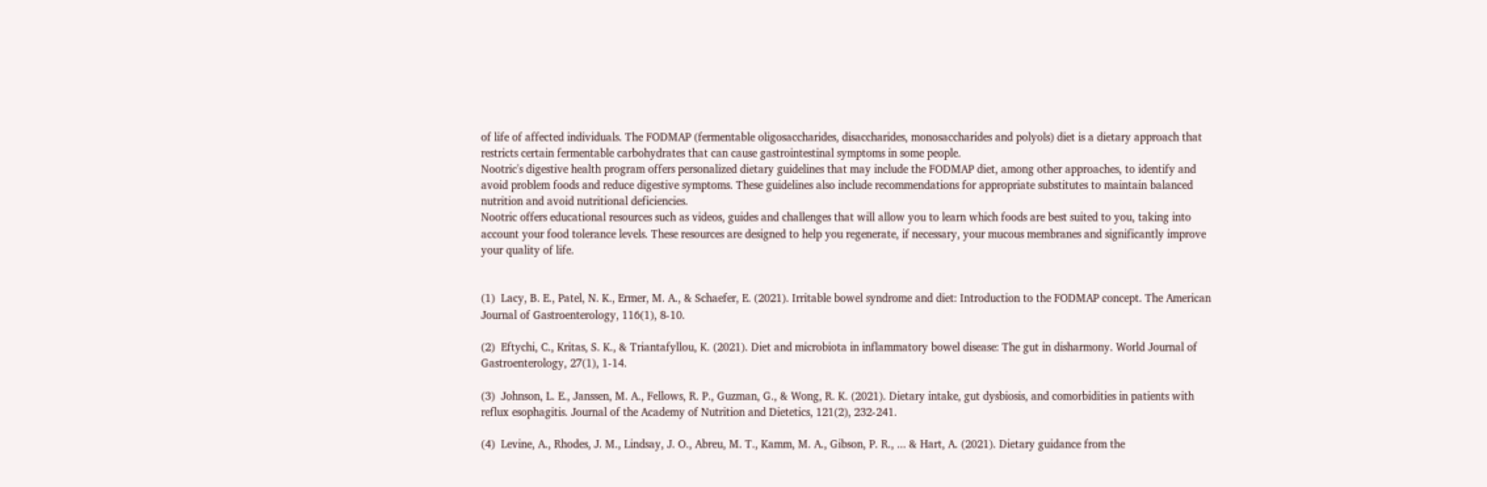of life of affected individuals. The FODMAP (fermentable oligosaccharides, disaccharides, monosaccharides and polyols) diet is a dietary approach that restricts certain fermentable carbohydrates that can cause gastrointestinal symptoms in some people.
Nootric's digestive health program offers personalized dietary guidelines that may include the FODMAP diet, among other approaches, to identify and avoid problem foods and reduce digestive symptoms. These guidelines also include recommendations for appropriate substitutes to maintain balanced nutrition and avoid nutritional deficiencies.
Nootric offers educational resources such as videos, guides and challenges that will allow you to learn which foods are best suited to you, taking into account your food tolerance levels. These resources are designed to help you regenerate, if necessary, your mucous membranes and significantly improve your quality of life.


(1)  Lacy, B. E., Patel, N. K., Ermer, M. A., & Schaefer, E. (2021). Irritable bowel syndrome and diet: Introduction to the FODMAP concept. The American Journal of Gastroenterology, 116(1), 8-10.

(2)  Eftychi, C., Kritas, S. K., & Triantafyllou, K. (2021). Diet and microbiota in inflammatory bowel disease: The gut in disharmony. World Journal of Gastroenterology, 27(1), 1-14.

(3)  Johnson, L. E., Janssen, M. A., Fellows, R. P., Guzman, G., & Wong, R. K. (2021). Dietary intake, gut dysbiosis, and comorbidities in patients with reflux esophagitis. Journal of the Academy of Nutrition and Dietetics, 121(2), 232-241.

(4)  Levine, A., Rhodes, J. M., Lindsay, J. O., Abreu, M. T., Kamm, M. A., Gibson, P. R., ... & Hart, A. (2021). Dietary guidance from the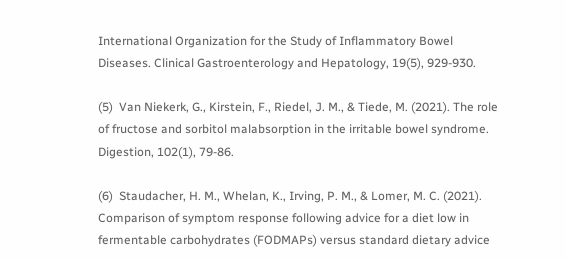International Organization for the Study of Inflammatory Bowel Diseases. Clinical Gastroenterology and Hepatology, 19(5), 929-930.

(5)  Van Niekerk, G., Kirstein, F., Riedel, J. M., & Tiede, M. (2021). The role of fructose and sorbitol malabsorption in the irritable bowel syndrome. Digestion, 102(1), 79-86.

(6)  Staudacher, H. M., Whelan, K., Irving, P. M., & Lomer, M. C. (2021). Comparison of symptom response following advice for a diet low in fermentable carbohydrates (FODMAPs) versus standard dietary advice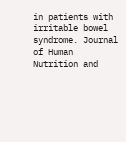in patients with irritable bowel syndrome. Journal of Human Nutrition and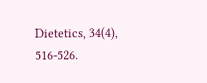Dietetics, 34(4), 516-526.